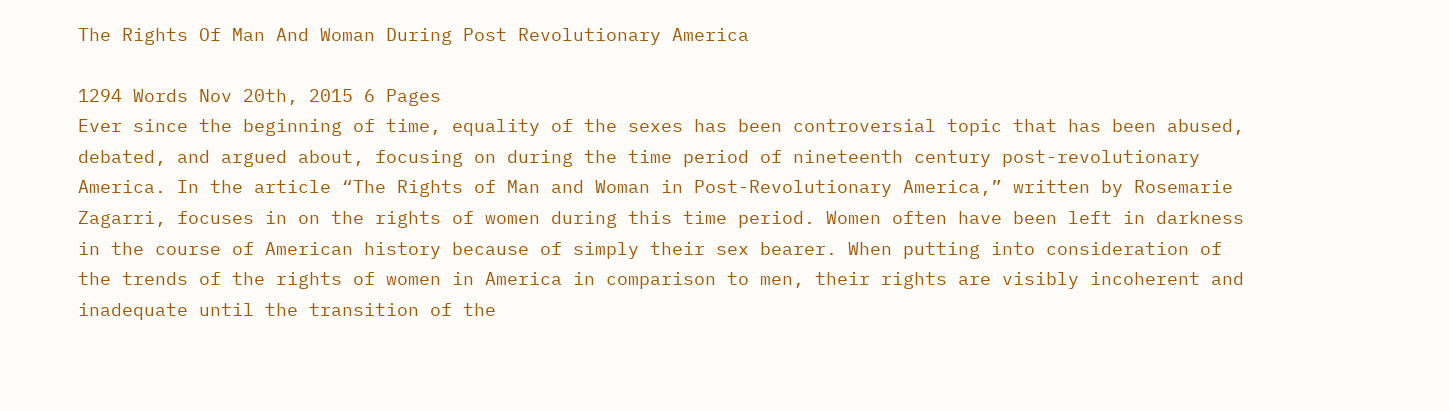The Rights Of Man And Woman During Post Revolutionary America

1294 Words Nov 20th, 2015 6 Pages
Ever since the beginning of time, equality of the sexes has been controversial topic that has been abused, debated, and argued about, focusing on during the time period of nineteenth century post-revolutionary America. In the article “The Rights of Man and Woman in Post-Revolutionary America,” written by Rosemarie Zagarri, focuses in on the rights of women during this time period. Women often have been left in darkness in the course of American history because of simply their sex bearer. When putting into consideration of the trends of the rights of women in America in comparison to men, their rights are visibly incoherent and inadequate until the transition of the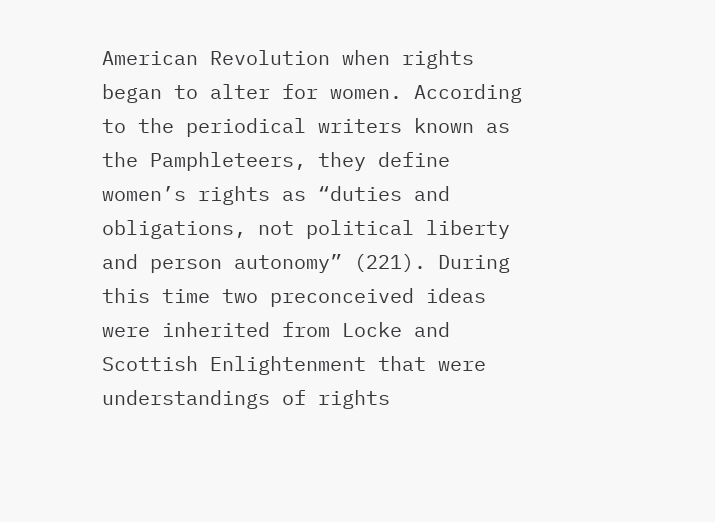American Revolution when rights began to alter for women. According to the periodical writers known as the Pamphleteers, they define women’s rights as “duties and obligations, not political liberty and person autonomy” (221). During this time two preconceived ideas were inherited from Locke and Scottish Enlightenment that were understandings of rights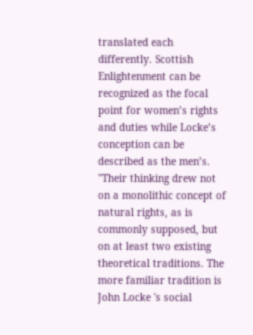translated each differently. Scottish Enlightenment can be recognized as the focal point for women’s rights and duties while Locke’s conception can be described as the men’s. "Their thinking drew not on a monolithic concept of natural rights, as is commonly supposed, but on at least two existing theoretical traditions. The more familiar tradition is John Locke 's social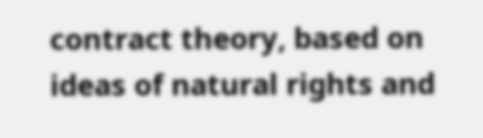contract theory, based on ideas of natural rights and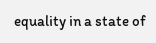equality in a state of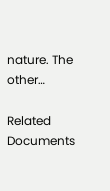nature. The other…

Related Documents